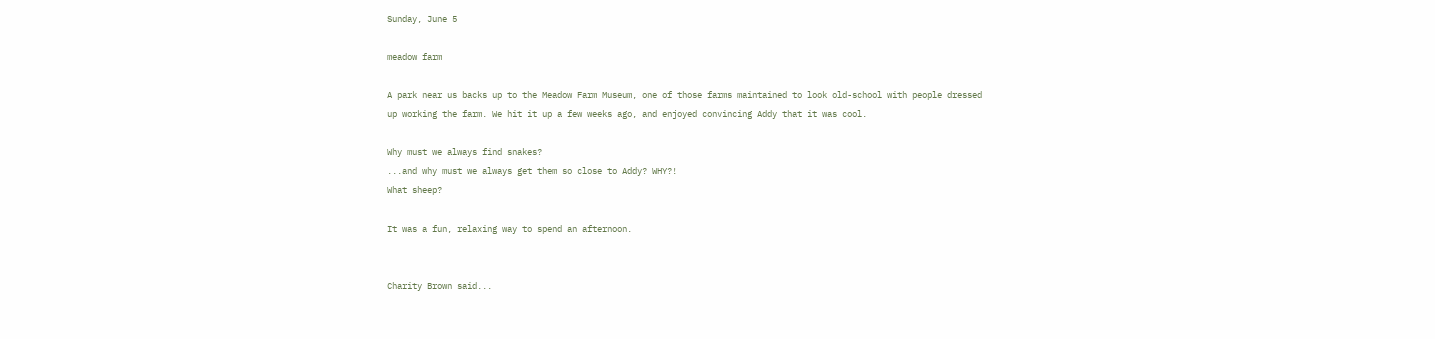Sunday, June 5

meadow farm

A park near us backs up to the Meadow Farm Museum, one of those farms maintained to look old-school with people dressed up working the farm. We hit it up a few weeks ago, and enjoyed convincing Addy that it was cool.

Why must we always find snakes?
...and why must we always get them so close to Addy? WHY?!
What sheep?

It was a fun, relaxing way to spend an afternoon.


Charity Brown said...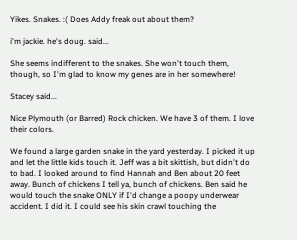Yikes. Snakes. :( Does Addy freak out about them?

i'm jackie. he's doug. said...

She seems indifferent to the snakes. She won't touch them, though, so I'm glad to know my genes are in her somewhere!

Stacey said...

Nice Plymouth (or Barred) Rock chicken. We have 3 of them. I love their colors.

We found a large garden snake in the yard yesterday. I picked it up and let the little kids touch it. Jeff was a bit skittish, but didn't do to bad. I looked around to find Hannah and Ben about 20 feet away. Bunch of chickens I tell ya, bunch of chickens. Ben said he would touch the snake ONLY if I'd change a poopy underwear accident. I did it. I could see his skin crawl touching the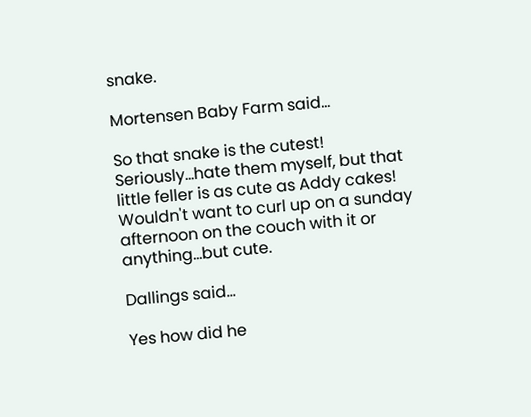snake.

Mortensen Baby Farm said...

So that snake is the cutest! Seriously...hate them myself, but that little feller is as cute as Addy cakes!
Wouldn't want to curl up on a sunday afternoon on the couch with it or anything...but cute.

Dallings said...

Yes how did he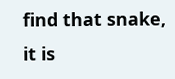find that snake, it is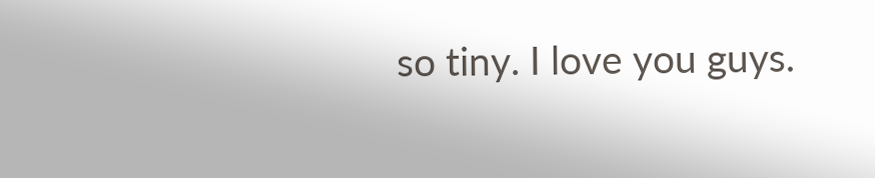so tiny. I love you guys.